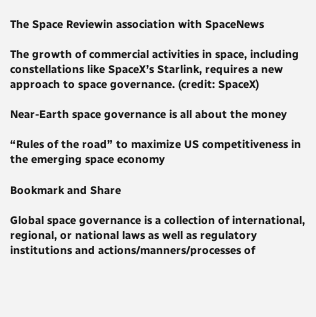The Space Reviewin association with SpaceNews

The growth of commercial activities in space, including constellations like SpaceX’s Starlink, requires a new approach to space governance. (credit: SpaceX)

Near-Earth space governance is all about the money

“Rules of the road” to maximize US competitiveness in the emerging space economy

Bookmark and Share

Global space governance is a collection of international, regional, or national laws as well as regulatory institutions and actions/manners/processes of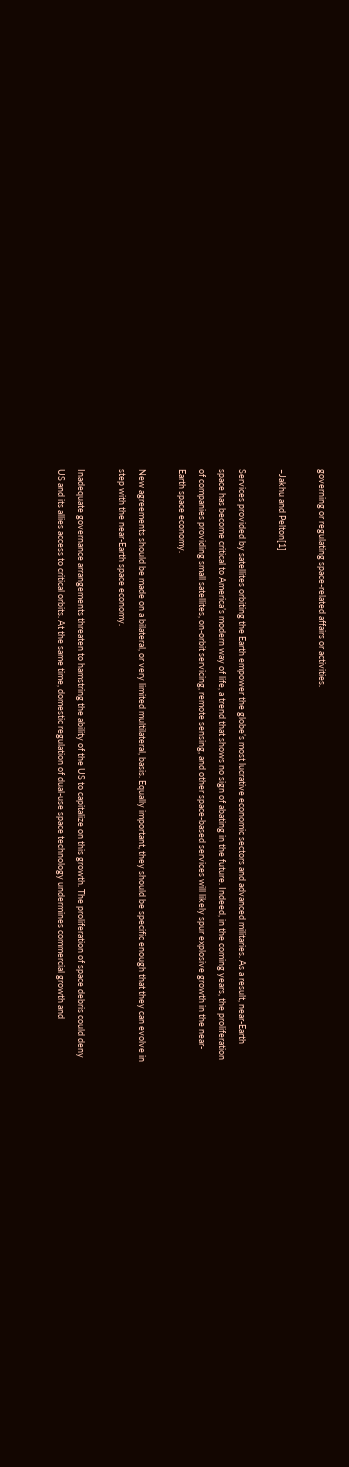governing or regulating space-related affairs or activities.

–Jakhu and Pelton[1]

Services provided by satellites orbiting the Earth empower the globe’s most lucrative economic sectors and advanced militaries. As a result, near-Earth space has become critical to America’s modern way of life, a trend that shows no sign of abating in the future. Indeed, in the coming years, the proliferation of companies providing small satellites, on-orbit servicing, remote sensing, and other space-based services will likely spur explosive growth in the near-Earth space economy.

New agreements should be made on a bilateral, or very limited multilateral, basis. Equally important, they should be specific enough that they can evolve in step with the near-Earth space economy.

Inadequate governance arrangements threaten to hamstring the ability of the US to capitalize on this growth. The proliferation of space debris could deny US and its allies access to critical orbits. At the same time, domestic regulation of dual-use space technology undermines commercial growth and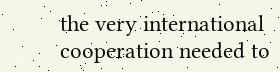the very international cooperation needed to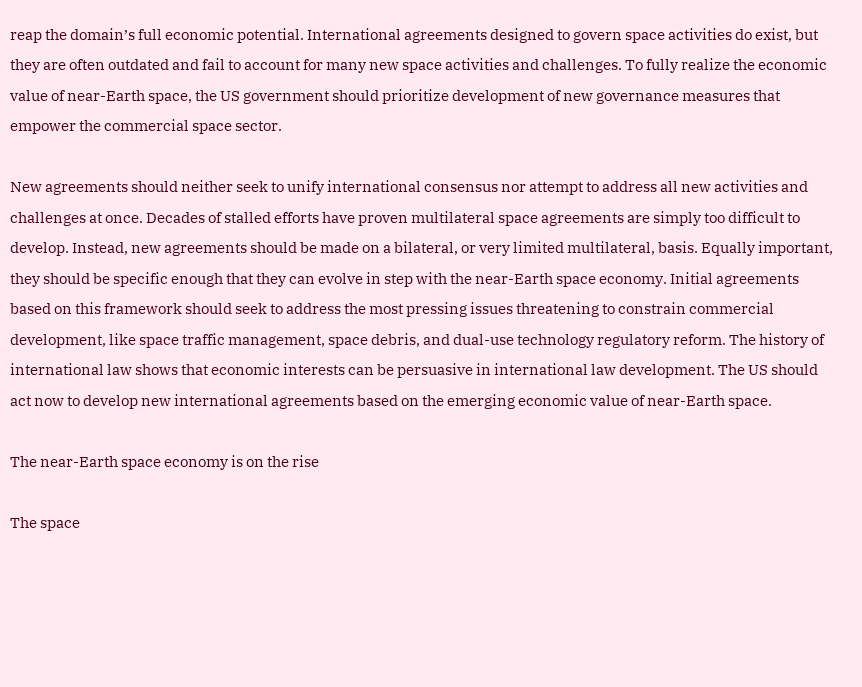reap the domain’s full economic potential. International agreements designed to govern space activities do exist, but they are often outdated and fail to account for many new space activities and challenges. To fully realize the economic value of near-Earth space, the US government should prioritize development of new governance measures that empower the commercial space sector.

New agreements should neither seek to unify international consensus nor attempt to address all new activities and challenges at once. Decades of stalled efforts have proven multilateral space agreements are simply too difficult to develop. Instead, new agreements should be made on a bilateral, or very limited multilateral, basis. Equally important, they should be specific enough that they can evolve in step with the near-Earth space economy. Initial agreements based on this framework should seek to address the most pressing issues threatening to constrain commercial development, like space traffic management, space debris, and dual-use technology regulatory reform. The history of international law shows that economic interests can be persuasive in international law development. The US should act now to develop new international agreements based on the emerging economic value of near-Earth space.

The near-Earth space economy is on the rise

The space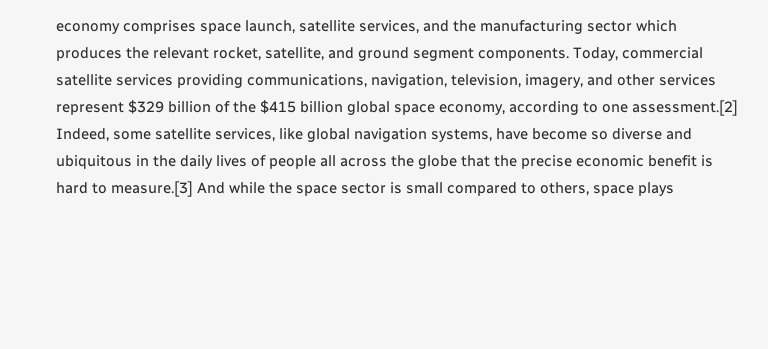economy comprises space launch, satellite services, and the manufacturing sector which produces the relevant rocket, satellite, and ground segment components. Today, commercial satellite services providing communications, navigation, television, imagery, and other services represent $329 billion of the $415 billion global space economy, according to one assessment.[2] Indeed, some satellite services, like global navigation systems, have become so diverse and ubiquitous in the daily lives of people all across the globe that the precise economic benefit is hard to measure.[3] And while the space sector is small compared to others, space plays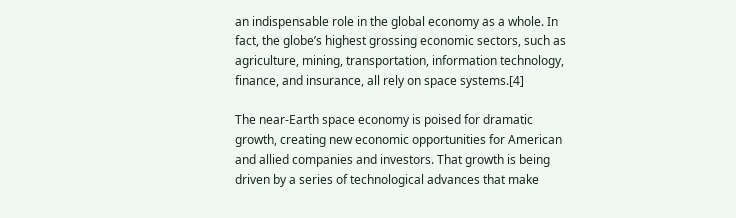an indispensable role in the global economy as a whole. In fact, the globe’s highest grossing economic sectors, such as agriculture, mining, transportation, information technology, finance, and insurance, all rely on space systems.[4]

The near-Earth space economy is poised for dramatic growth, creating new economic opportunities for American and allied companies and investors. That growth is being driven by a series of technological advances that make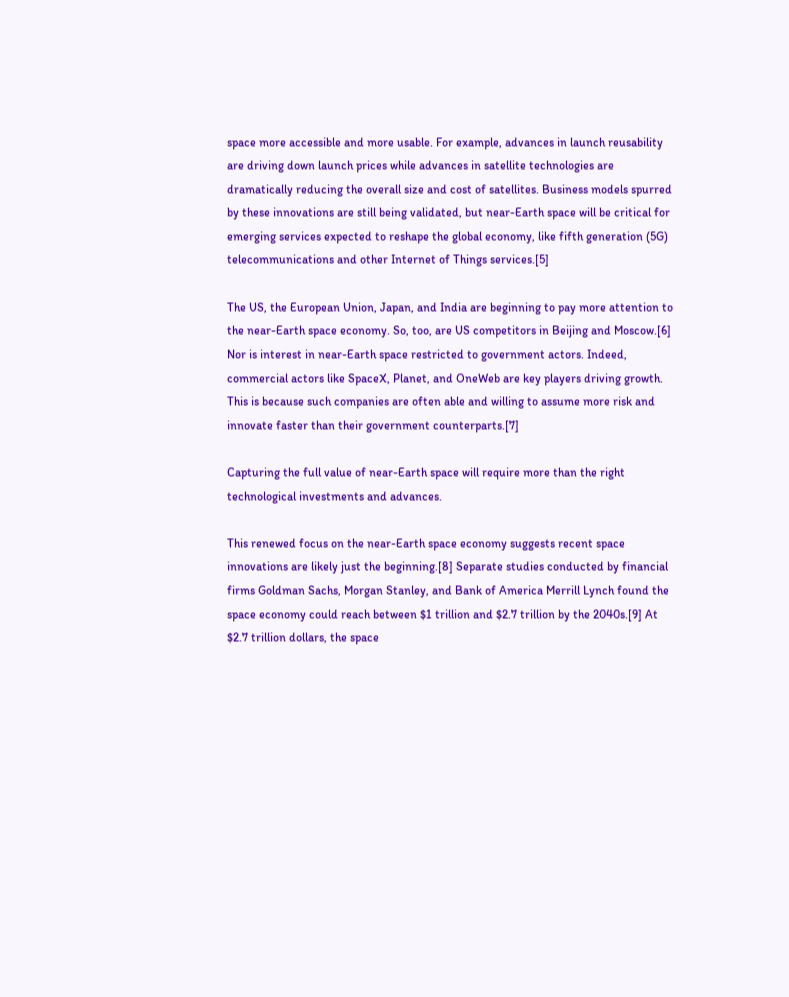space more accessible and more usable. For example, advances in launch reusability are driving down launch prices while advances in satellite technologies are dramatically reducing the overall size and cost of satellites. Business models spurred by these innovations are still being validated, but near-Earth space will be critical for emerging services expected to reshape the global economy, like fifth generation (5G) telecommunications and other Internet of Things services.[5]

The US, the European Union, Japan, and India are beginning to pay more attention to the near-Earth space economy. So, too, are US competitors in Beijing and Moscow.[6] Nor is interest in near-Earth space restricted to government actors. Indeed, commercial actors like SpaceX, Planet, and OneWeb are key players driving growth. This is because such companies are often able and willing to assume more risk and innovate faster than their government counterparts.[7]

Capturing the full value of near-Earth space will require more than the right technological investments and advances.

This renewed focus on the near-Earth space economy suggests recent space innovations are likely just the beginning.[8] Separate studies conducted by financial firms Goldman Sachs, Morgan Stanley, and Bank of America Merrill Lynch found the space economy could reach between $1 trillion and $2.7 trillion by the 2040s.[9] At $2.7 trillion dollars, the space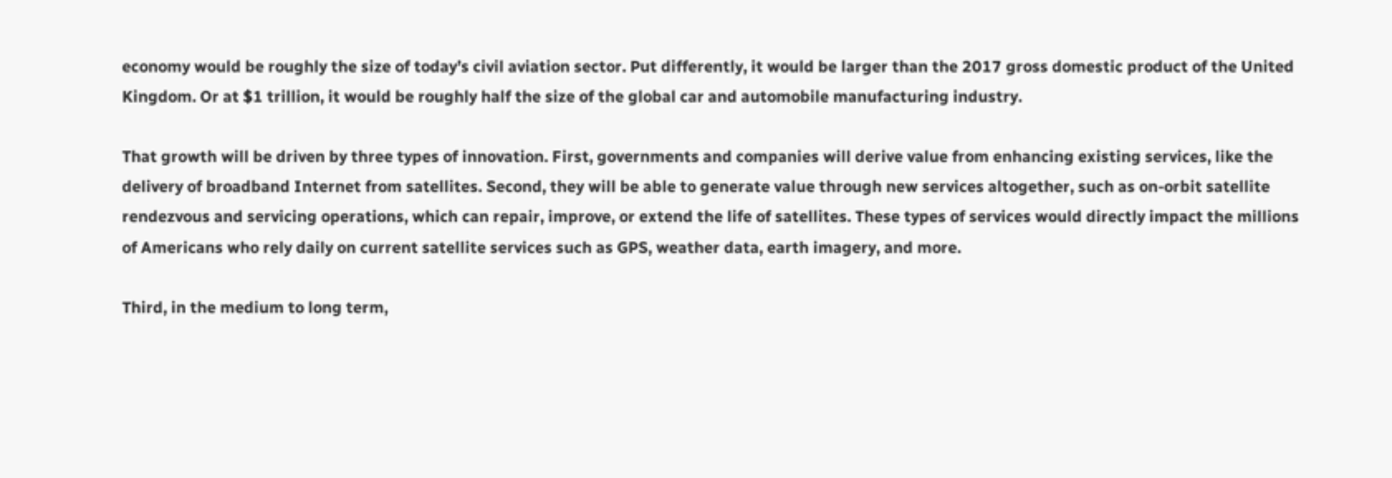economy would be roughly the size of today’s civil aviation sector. Put differently, it would be larger than the 2017 gross domestic product of the United Kingdom. Or at $1 trillion, it would be roughly half the size of the global car and automobile manufacturing industry.

That growth will be driven by three types of innovation. First, governments and companies will derive value from enhancing existing services, like the delivery of broadband Internet from satellites. Second, they will be able to generate value through new services altogether, such as on-orbit satellite rendezvous and servicing operations, which can repair, improve, or extend the life of satellites. These types of services would directly impact the millions of Americans who rely daily on current satellite services such as GPS, weather data, earth imagery, and more.

Third, in the medium to long term,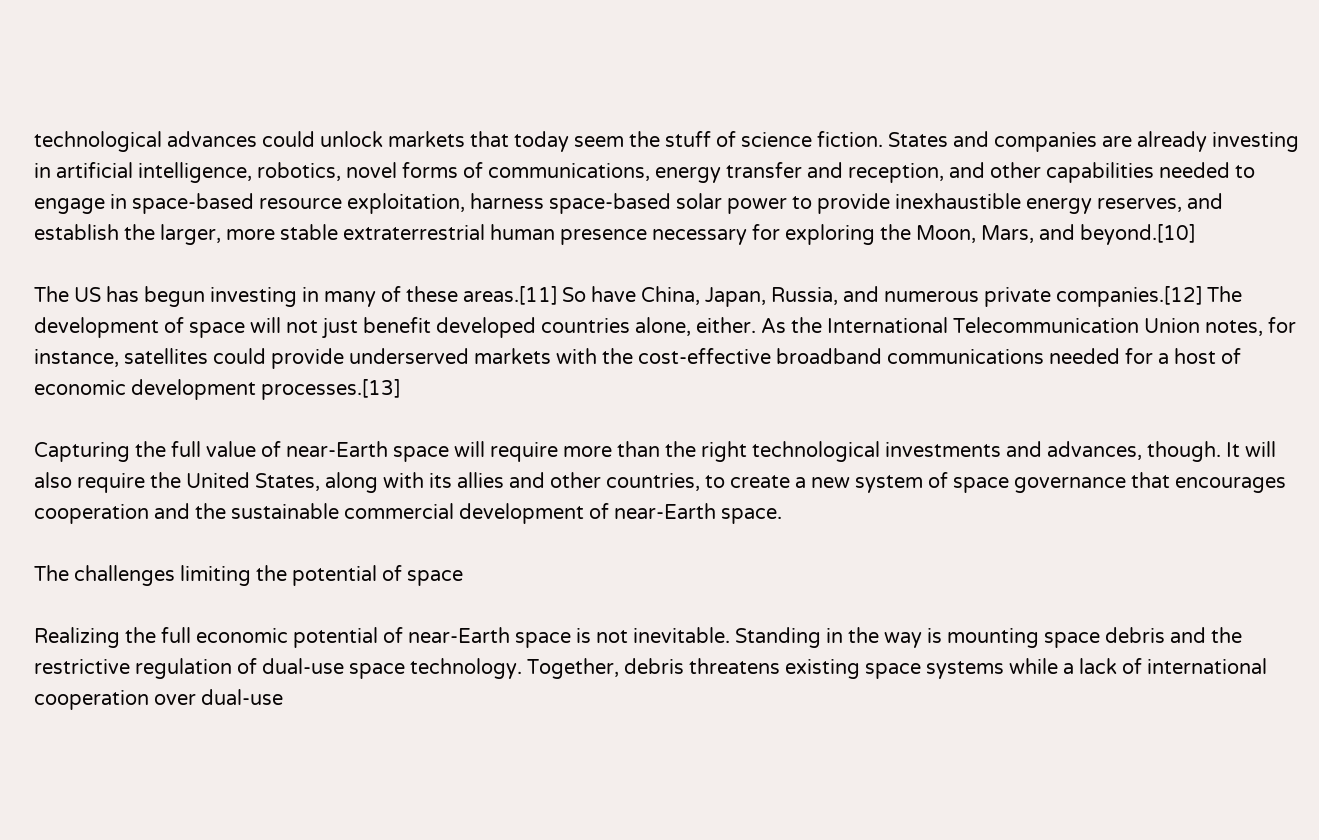technological advances could unlock markets that today seem the stuff of science fiction. States and companies are already investing in artificial intelligence, robotics, novel forms of communications, energy transfer and reception, and other capabilities needed to engage in space-based resource exploitation, harness space-based solar power to provide inexhaustible energy reserves, and establish the larger, more stable extraterrestrial human presence necessary for exploring the Moon, Mars, and beyond.[10]

The US has begun investing in many of these areas.[11] So have China, Japan, Russia, and numerous private companies.[12] The development of space will not just benefit developed countries alone, either. As the International Telecommunication Union notes, for instance, satellites could provide underserved markets with the cost-effective broadband communications needed for a host of economic development processes.[13]

Capturing the full value of near-Earth space will require more than the right technological investments and advances, though. It will also require the United States, along with its allies and other countries, to create a new system of space governance that encourages cooperation and the sustainable commercial development of near-Earth space.

The challenges limiting the potential of space

Realizing the full economic potential of near-Earth space is not inevitable. Standing in the way is mounting space debris and the restrictive regulation of dual-use space technology. Together, debris threatens existing space systems while a lack of international cooperation over dual-use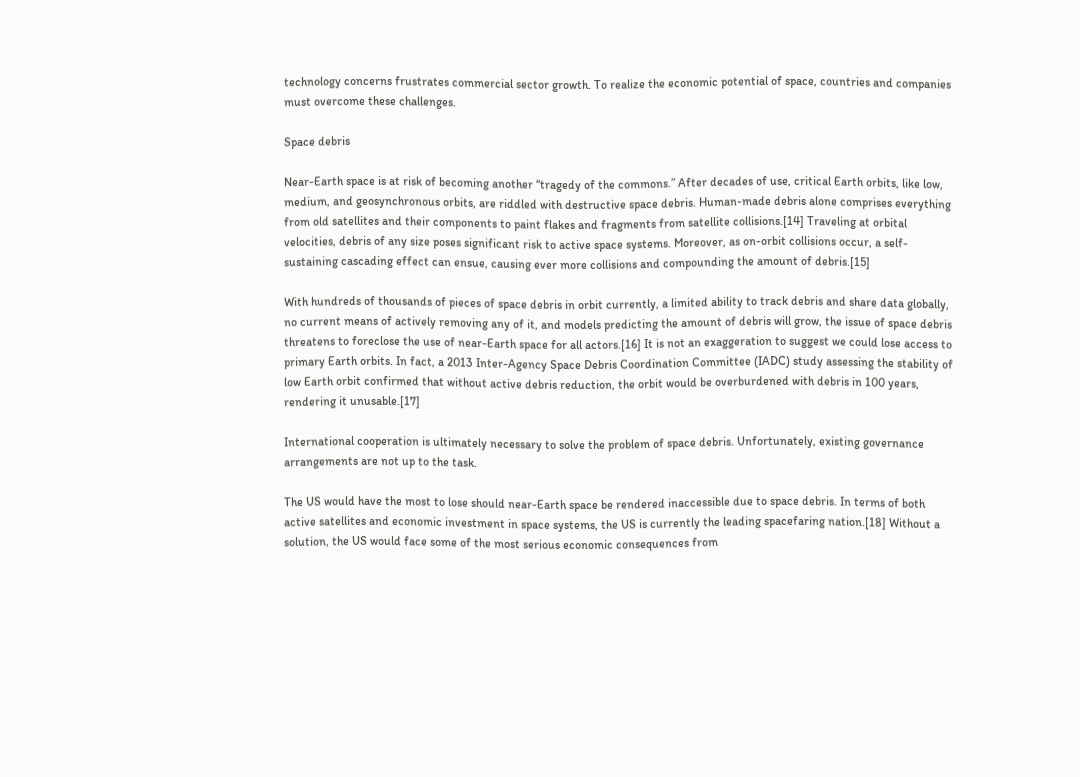technology concerns frustrates commercial sector growth. To realize the economic potential of space, countries and companies must overcome these challenges.

Space debris

Near-Earth space is at risk of becoming another “tragedy of the commons.” After decades of use, critical Earth orbits, like low, medium, and geosynchronous orbits, are riddled with destructive space debris. Human-made debris alone comprises everything from old satellites and their components to paint flakes and fragments from satellite collisions.[14] Traveling at orbital velocities, debris of any size poses significant risk to active space systems. Moreover, as on-orbit collisions occur, a self-sustaining cascading effect can ensue, causing ever more collisions and compounding the amount of debris.[15]

With hundreds of thousands of pieces of space debris in orbit currently, a limited ability to track debris and share data globally, no current means of actively removing any of it, and models predicting the amount of debris will grow, the issue of space debris threatens to foreclose the use of near-Earth space for all actors.[16] It is not an exaggeration to suggest we could lose access to primary Earth orbits. In fact, a 2013 Inter-Agency Space Debris Coordination Committee (IADC) study assessing the stability of low Earth orbit confirmed that without active debris reduction, the orbit would be overburdened with debris in 100 years, rendering it unusable.[17]

International cooperation is ultimately necessary to solve the problem of space debris. Unfortunately, existing governance arrangements are not up to the task.

The US would have the most to lose should near-Earth space be rendered inaccessible due to space debris. In terms of both active satellites and economic investment in space systems, the US is currently the leading spacefaring nation.[18] Without a solution, the US would face some of the most serious economic consequences from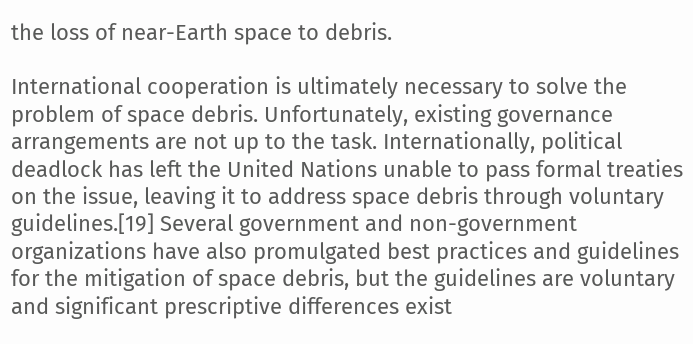the loss of near-Earth space to debris.

International cooperation is ultimately necessary to solve the problem of space debris. Unfortunately, existing governance arrangements are not up to the task. Internationally, political deadlock has left the United Nations unable to pass formal treaties on the issue, leaving it to address space debris through voluntary guidelines.[19] Several government and non-government organizations have also promulgated best practices and guidelines for the mitigation of space debris, but the guidelines are voluntary and significant prescriptive differences exist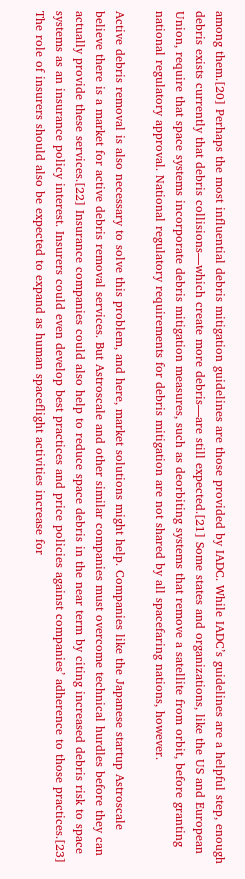among them.[20] Perhaps the most influential debris mitigation guidelines are those provided by IADC. While IADC’s guidelines are a helpful step, enough debris exists currently that debris collisions—which create more debris—are still expected.[21] Some states and organizations, like the US and European Union, require that space systems incorporate debris mitigation measures, such as deorbiting systems that remove a satellite from orbit, before granting national regulatory approval. National regulatory requirements for debris mitigation are not shared by all spacefaring nations, however.

Active debris removal is also necessary to solve this problem, and here, market solutions might help. Companies like the Japanese startup Astroscale believe there is a market for active debris removal services. But Astroscale and other similar companies must overcome technical hurdles before they can actually provide these services.[22] Insurance companies could also help to reduce space debris in the near term by citing increased debris risk to space systems as an insurance policy interest. Insurers could even develop best practices and price policies against companies’ adherence to those practices.[23] The role of insurers should also be expected to expand as human spaceflight activities increase for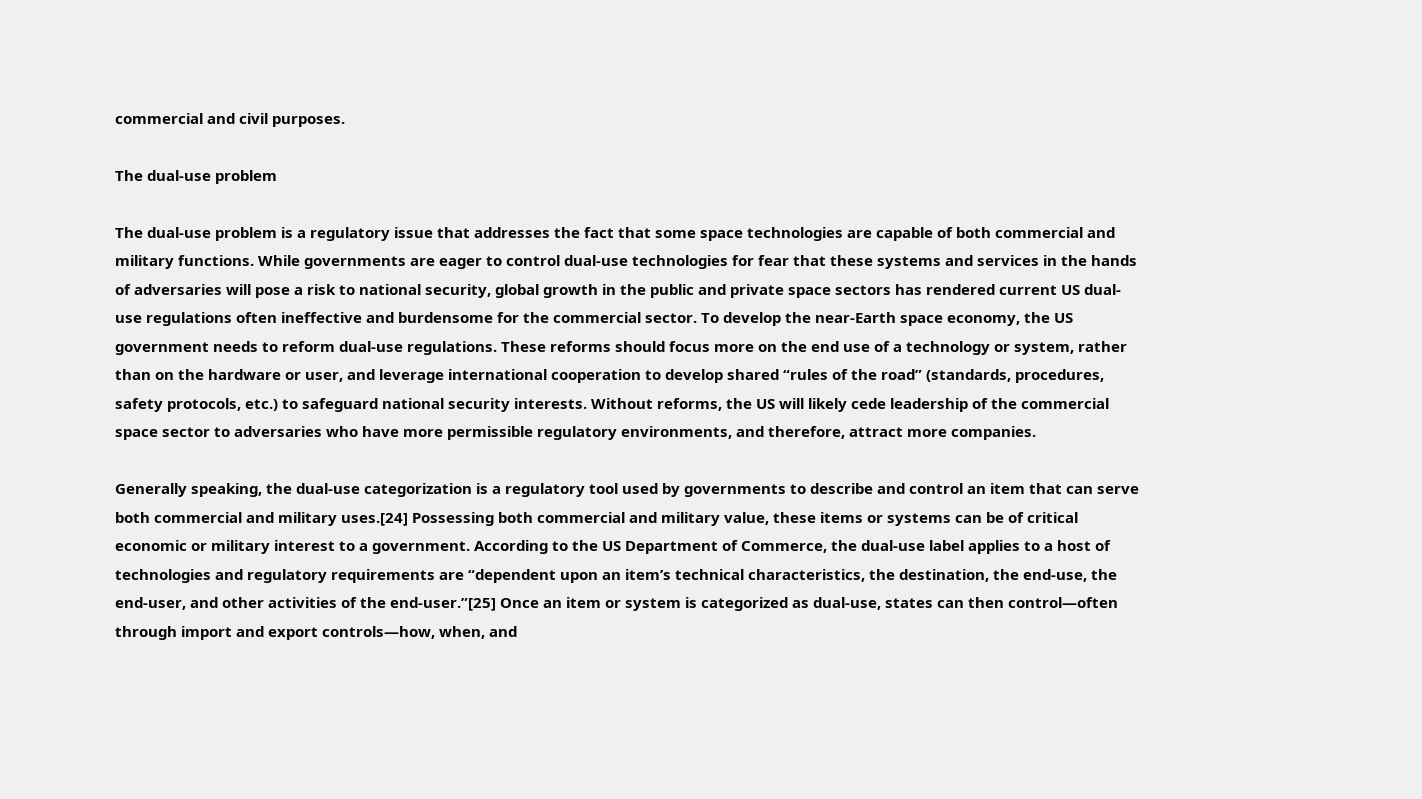commercial and civil purposes.

The dual-use problem

The dual-use problem is a regulatory issue that addresses the fact that some space technologies are capable of both commercial and military functions. While governments are eager to control dual-use technologies for fear that these systems and services in the hands of adversaries will pose a risk to national security, global growth in the public and private space sectors has rendered current US dual-use regulations often ineffective and burdensome for the commercial sector. To develop the near-Earth space economy, the US government needs to reform dual-use regulations. These reforms should focus more on the end use of a technology or system, rather than on the hardware or user, and leverage international cooperation to develop shared “rules of the road” (standards, procedures, safety protocols, etc.) to safeguard national security interests. Without reforms, the US will likely cede leadership of the commercial space sector to adversaries who have more permissible regulatory environments, and therefore, attract more companies.

Generally speaking, the dual-use categorization is a regulatory tool used by governments to describe and control an item that can serve both commercial and military uses.[24] Possessing both commercial and military value, these items or systems can be of critical economic or military interest to a government. According to the US Department of Commerce, the dual-use label applies to a host of technologies and regulatory requirements are “dependent upon an item’s technical characteristics, the destination, the end-use, the end-user, and other activities of the end-user.”[25] Once an item or system is categorized as dual-use, states can then control—often through import and export controls—how, when, and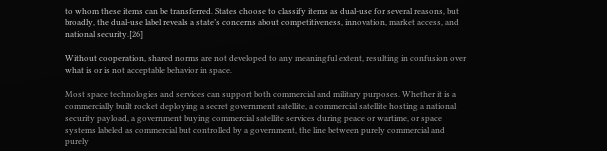to whom these items can be transferred. States choose to classify items as dual-use for several reasons, but broadly, the dual-use label reveals a state’s concerns about competitiveness, innovation, market access, and national security.[26]

Without cooperation, shared norms are not developed to any meaningful extent, resulting in confusion over what is or is not acceptable behavior in space.

Most space technologies and services can support both commercial and military purposes. Whether it is a commercially built rocket deploying a secret government satellite, a commercial satellite hosting a national security payload, a government buying commercial satellite services during peace or wartime, or space systems labeled as commercial but controlled by a government, the line between purely commercial and purely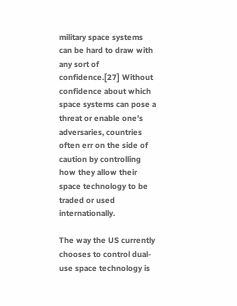military space systems can be hard to draw with any sort of confidence.[27] Without confidence about which space systems can pose a threat or enable one’s adversaries, countries often err on the side of caution by controlling how they allow their space technology to be traded or used internationally.

The way the US currently chooses to control dual-use space technology is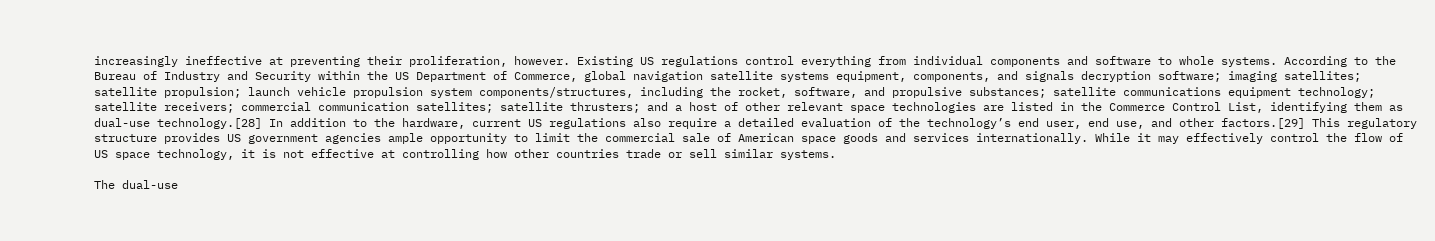increasingly ineffective at preventing their proliferation, however. Existing US regulations control everything from individual components and software to whole systems. According to the Bureau of Industry and Security within the US Department of Commerce, global navigation satellite systems equipment, components, and signals decryption software; imaging satellites; satellite propulsion; launch vehicle propulsion system components/structures, including the rocket, software, and propulsive substances; satellite communications equipment technology; satellite receivers; commercial communication satellites; satellite thrusters; and a host of other relevant space technologies are listed in the Commerce Control List, identifying them as dual-use technology.[28] In addition to the hardware, current US regulations also require a detailed evaluation of the technology’s end user, end use, and other factors.[29] This regulatory structure provides US government agencies ample opportunity to limit the commercial sale of American space goods and services internationally. While it may effectively control the flow of US space technology, it is not effective at controlling how other countries trade or sell similar systems.

The dual-use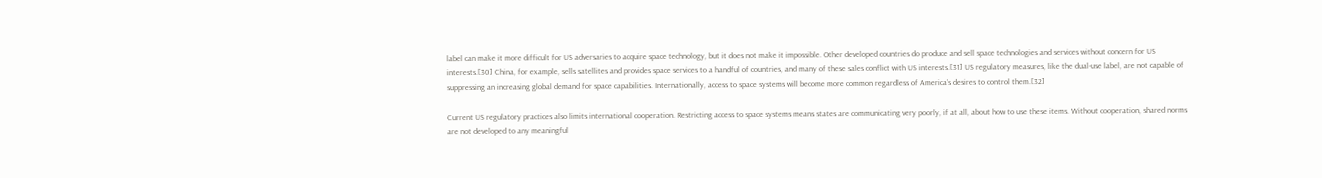label can make it more difficult for US adversaries to acquire space technology, but it does not make it impossible. Other developed countries do produce and sell space technologies and services without concern for US interests.[30] China, for example, sells satellites and provides space services to a handful of countries, and many of these sales conflict with US interests.[31] US regulatory measures, like the dual-use label, are not capable of suppressing an increasing global demand for space capabilities. Internationally, access to space systems will become more common regardless of America’s desires to control them.[32]

Current US regulatory practices also limits international cooperation. Restricting access to space systems means states are communicating very poorly, if at all, about how to use these items. Without cooperation, shared norms are not developed to any meaningful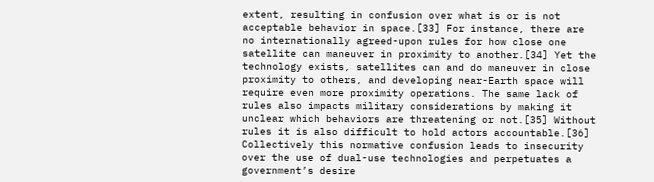extent, resulting in confusion over what is or is not acceptable behavior in space.[33] For instance, there are no internationally agreed-upon rules for how close one satellite can maneuver in proximity to another.[34] Yet the technology exists, satellites can and do maneuver in close proximity to others, and developing near-Earth space will require even more proximity operations. The same lack of rules also impacts military considerations by making it unclear which behaviors are threatening or not.[35] Without rules it is also difficult to hold actors accountable.[36] Collectively this normative confusion leads to insecurity over the use of dual-use technologies and perpetuates a government’s desire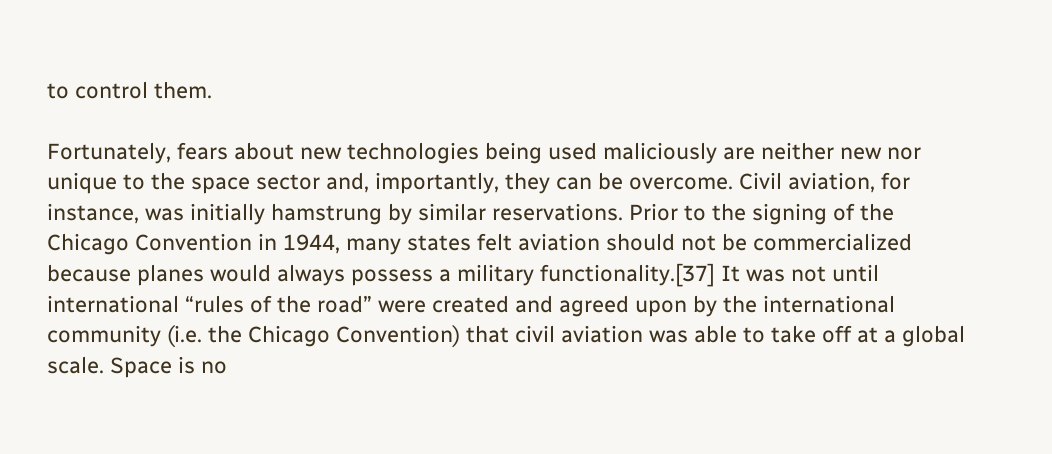to control them.

Fortunately, fears about new technologies being used maliciously are neither new nor unique to the space sector and, importantly, they can be overcome. Civil aviation, for instance, was initially hamstrung by similar reservations. Prior to the signing of the Chicago Convention in 1944, many states felt aviation should not be commercialized because planes would always possess a military functionality.[37] It was not until international “rules of the road” were created and agreed upon by the international community (i.e. the Chicago Convention) that civil aviation was able to take off at a global scale. Space is no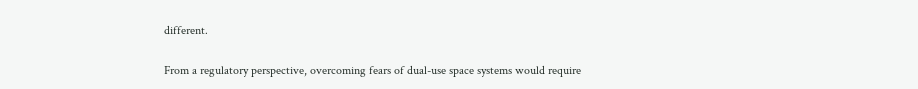different.

From a regulatory perspective, overcoming fears of dual-use space systems would require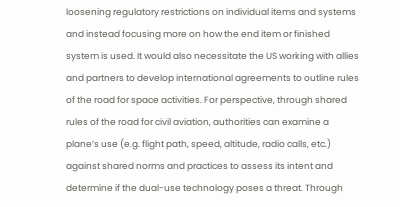loosening regulatory restrictions on individual items and systems and instead focusing more on how the end item or finished system is used. It would also necessitate the US working with allies and partners to develop international agreements to outline rules of the road for space activities. For perspective, through shared rules of the road for civil aviation, authorities can examine a plane’s use (e.g. flight path, speed, altitude, radio calls, etc.) against shared norms and practices to assess its intent and determine if the dual-use technology poses a threat. Through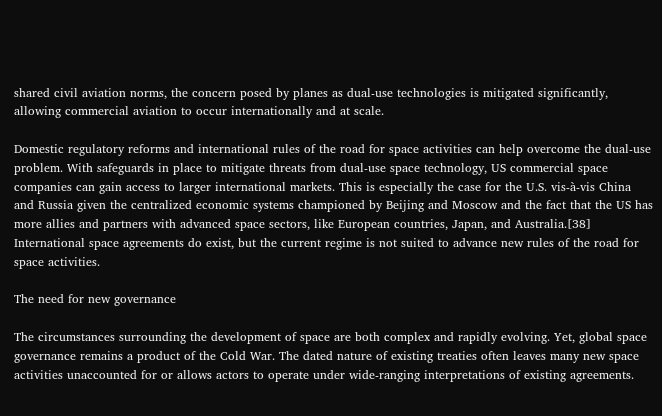shared civil aviation norms, the concern posed by planes as dual-use technologies is mitigated significantly, allowing commercial aviation to occur internationally and at scale.

Domestic regulatory reforms and international rules of the road for space activities can help overcome the dual-use problem. With safeguards in place to mitigate threats from dual-use space technology, US commercial space companies can gain access to larger international markets. This is especially the case for the U.S. vis-à-vis China and Russia given the centralized economic systems championed by Beijing and Moscow and the fact that the US has more allies and partners with advanced space sectors, like European countries, Japan, and Australia.[38] International space agreements do exist, but the current regime is not suited to advance new rules of the road for space activities.

The need for new governance

The circumstances surrounding the development of space are both complex and rapidly evolving. Yet, global space governance remains a product of the Cold War. The dated nature of existing treaties often leaves many new space activities unaccounted for or allows actors to operate under wide-ranging interpretations of existing agreements.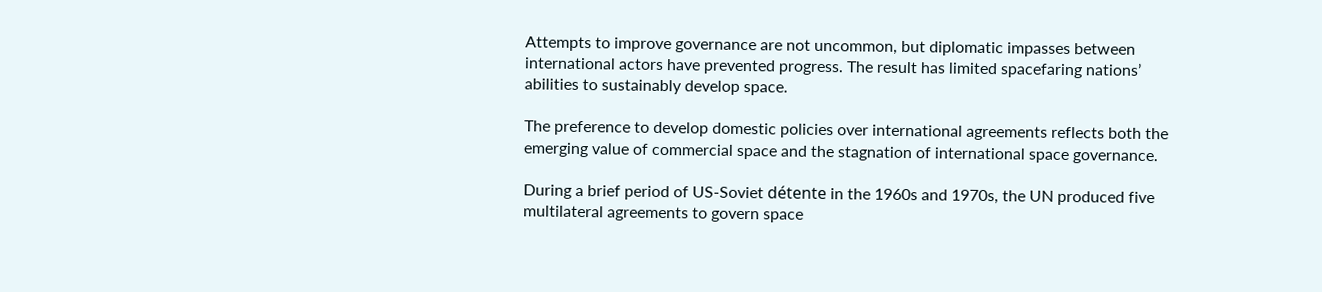Attempts to improve governance are not uncommon, but diplomatic impasses between international actors have prevented progress. The result has limited spacefaring nations’ abilities to sustainably develop space.

The preference to develop domestic policies over international agreements reflects both the emerging value of commercial space and the stagnation of international space governance.

During a brief period of US-Soviet détente in the 1960s and 1970s, the UN produced five multilateral agreements to govern space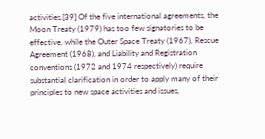activities.[39] Of the five international agreements, the Moon Treaty (1979) has too few signatories to be effective, while the Outer Space Treaty (1967), Rescue Agreement (1968), and Liability and Registration conventions (1972 and 1974 respectively) require substantial clarification in order to apply many of their principles to new space activities and issues,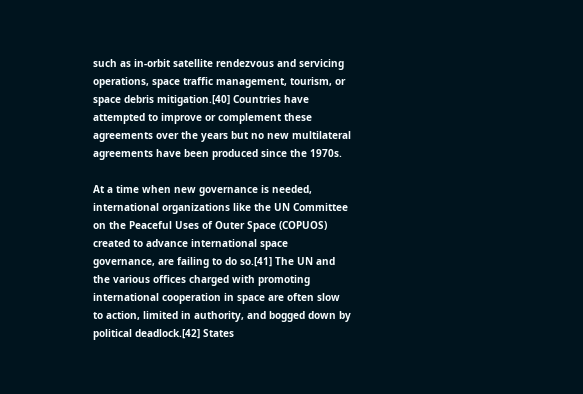such as in-orbit satellite rendezvous and servicing operations, space traffic management, tourism, or space debris mitigation.[40] Countries have attempted to improve or complement these agreements over the years but no new multilateral agreements have been produced since the 1970s.

At a time when new governance is needed, international organizations like the UN Committee on the Peaceful Uses of Outer Space (COPUOS) created to advance international space governance, are failing to do so.[41] The UN and the various offices charged with promoting international cooperation in space are often slow to action, limited in authority, and bogged down by political deadlock.[42] States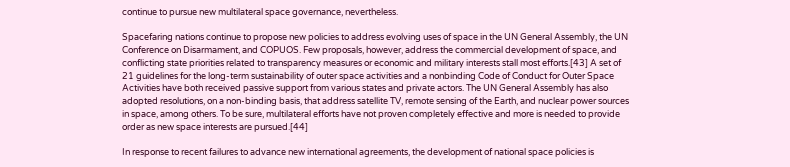continue to pursue new multilateral space governance, nevertheless.

Spacefaring nations continue to propose new policies to address evolving uses of space in the UN General Assembly, the UN Conference on Disarmament, and COPUOS. Few proposals, however, address the commercial development of space, and conflicting state priorities related to transparency measures or economic and military interests stall most efforts.[43] A set of 21 guidelines for the long-term sustainability of outer space activities and a nonbinding Code of Conduct for Outer Space Activities have both received passive support from various states and private actors. The UN General Assembly has also adopted resolutions, on a non-binding basis, that address satellite TV, remote sensing of the Earth, and nuclear power sources in space, among others. To be sure, multilateral efforts have not proven completely effective and more is needed to provide order as new space interests are pursued.[44]

In response to recent failures to advance new international agreements, the development of national space policies is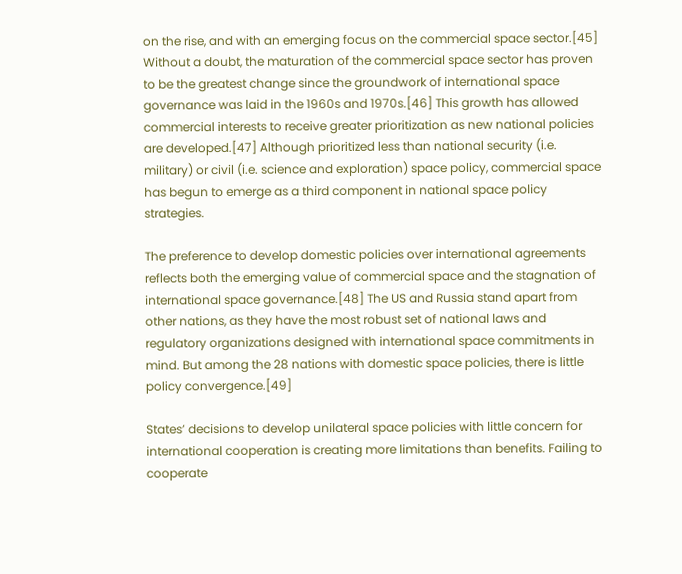on the rise, and with an emerging focus on the commercial space sector.[45] Without a doubt, the maturation of the commercial space sector has proven to be the greatest change since the groundwork of international space governance was laid in the 1960s and 1970s.[46] This growth has allowed commercial interests to receive greater prioritization as new national policies are developed.[47] Although prioritized less than national security (i.e. military) or civil (i.e. science and exploration) space policy, commercial space has begun to emerge as a third component in national space policy strategies.

The preference to develop domestic policies over international agreements reflects both the emerging value of commercial space and the stagnation of international space governance.[48] The US and Russia stand apart from other nations, as they have the most robust set of national laws and regulatory organizations designed with international space commitments in mind. But among the 28 nations with domestic space policies, there is little policy convergence.[49]

States’ decisions to develop unilateral space policies with little concern for international cooperation is creating more limitations than benefits. Failing to cooperate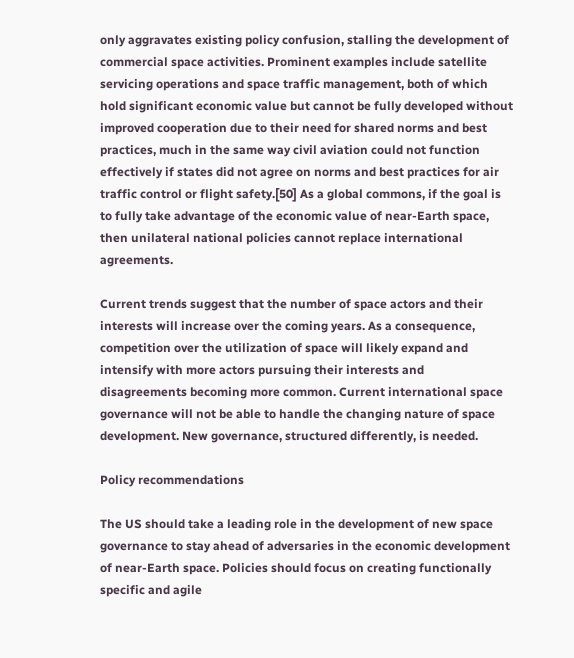only aggravates existing policy confusion, stalling the development of commercial space activities. Prominent examples include satellite servicing operations and space traffic management, both of which hold significant economic value but cannot be fully developed without improved cooperation due to their need for shared norms and best practices, much in the same way civil aviation could not function effectively if states did not agree on norms and best practices for air traffic control or flight safety.[50] As a global commons, if the goal is to fully take advantage of the economic value of near-Earth space, then unilateral national policies cannot replace international agreements.

Current trends suggest that the number of space actors and their interests will increase over the coming years. As a consequence, competition over the utilization of space will likely expand and intensify with more actors pursuing their interests and disagreements becoming more common. Current international space governance will not be able to handle the changing nature of space development. New governance, structured differently, is needed.

Policy recommendations

The US should take a leading role in the development of new space governance to stay ahead of adversaries in the economic development of near-Earth space. Policies should focus on creating functionally specific and agile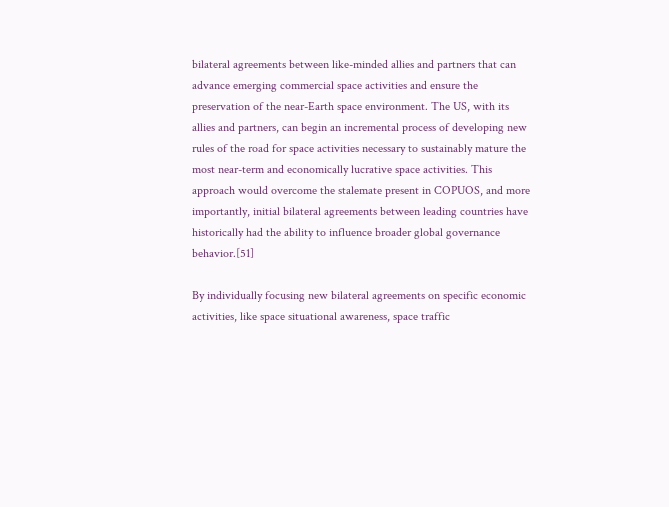bilateral agreements between like-minded allies and partners that can advance emerging commercial space activities and ensure the preservation of the near-Earth space environment. The US, with its allies and partners, can begin an incremental process of developing new rules of the road for space activities necessary to sustainably mature the most near-term and economically lucrative space activities. This approach would overcome the stalemate present in COPUOS, and more importantly, initial bilateral agreements between leading countries have historically had the ability to influence broader global governance behavior.[51]

By individually focusing new bilateral agreements on specific economic activities, like space situational awareness, space traffic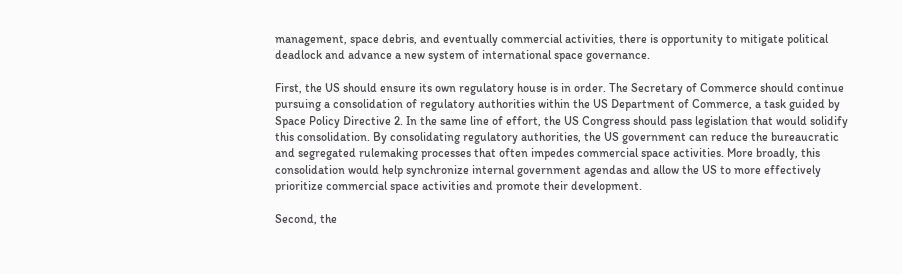management, space debris, and eventually commercial activities, there is opportunity to mitigate political deadlock and advance a new system of international space governance.

First, the US should ensure its own regulatory house is in order. The Secretary of Commerce should continue pursuing a consolidation of regulatory authorities within the US Department of Commerce, a task guided by Space Policy Directive 2. In the same line of effort, the US Congress should pass legislation that would solidify this consolidation. By consolidating regulatory authorities, the US government can reduce the bureaucratic and segregated rulemaking processes that often impedes commercial space activities. More broadly, this consolidation would help synchronize internal government agendas and allow the US to more effectively prioritize commercial space activities and promote their development.

Second, the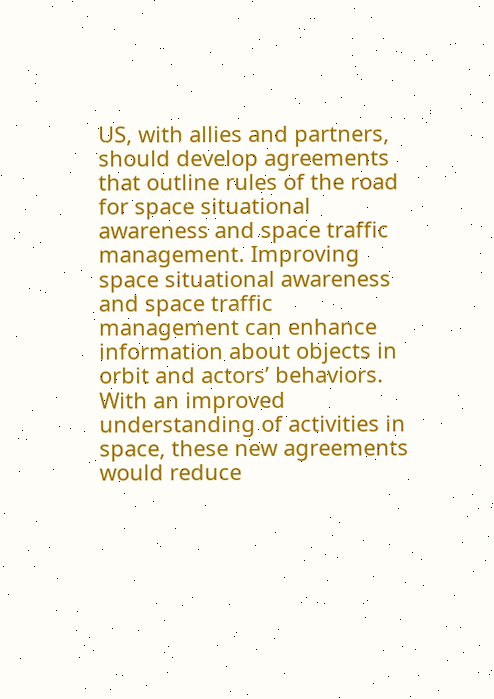US, with allies and partners, should develop agreements that outline rules of the road for space situational awareness and space traffic management. Improving space situational awareness and space traffic management can enhance information about objects in orbit and actors’ behaviors. With an improved understanding of activities in space, these new agreements would reduce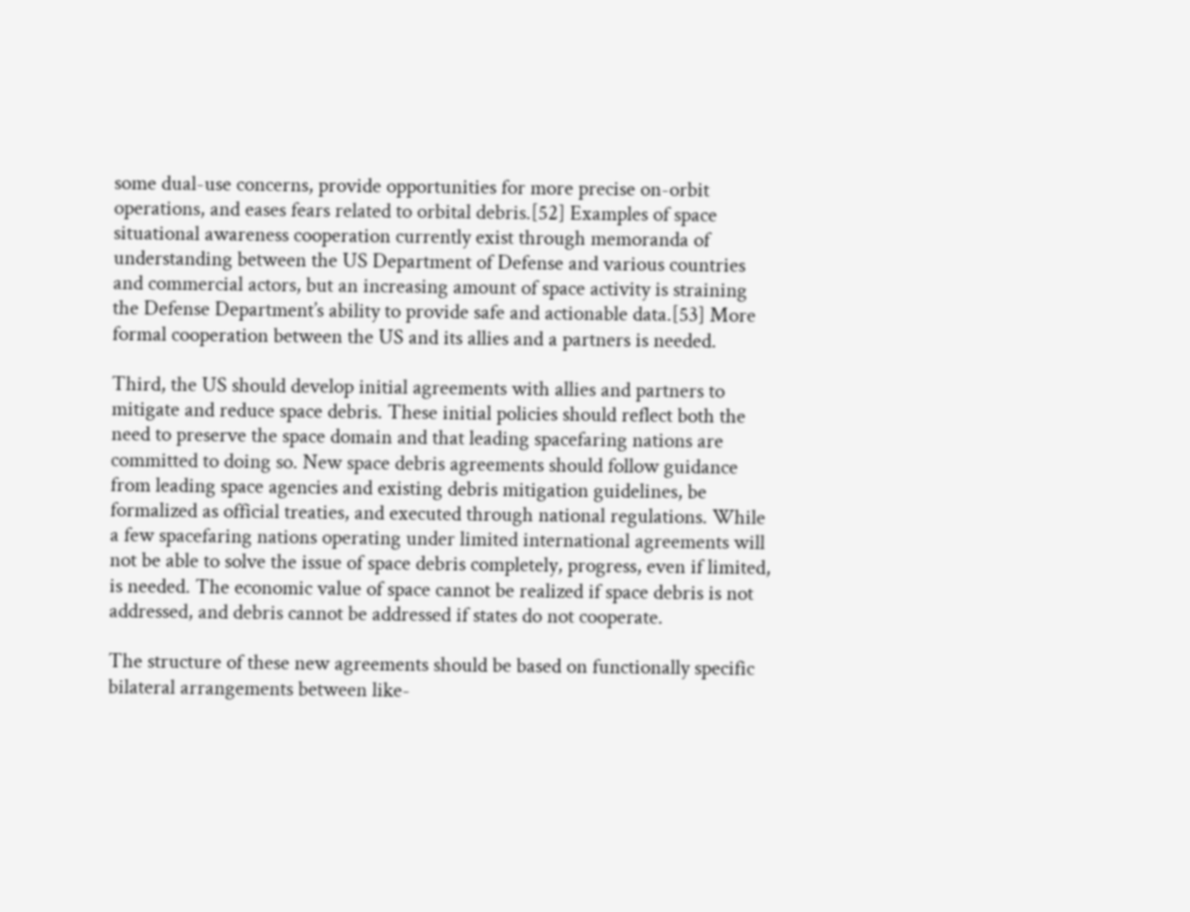some dual-use concerns, provide opportunities for more precise on-orbit operations, and eases fears related to orbital debris.[52] Examples of space situational awareness cooperation currently exist through memoranda of understanding between the US Department of Defense and various countries and commercial actors, but an increasing amount of space activity is straining the Defense Department’s ability to provide safe and actionable data.[53] More formal cooperation between the US and its allies and a partners is needed.

Third, the US should develop initial agreements with allies and partners to mitigate and reduce space debris. These initial policies should reflect both the need to preserve the space domain and that leading spacefaring nations are committed to doing so. New space debris agreements should follow guidance from leading space agencies and existing debris mitigation guidelines, be formalized as official treaties, and executed through national regulations. While a few spacefaring nations operating under limited international agreements will not be able to solve the issue of space debris completely, progress, even if limited, is needed. The economic value of space cannot be realized if space debris is not addressed, and debris cannot be addressed if states do not cooperate.

The structure of these new agreements should be based on functionally specific bilateral arrangements between like-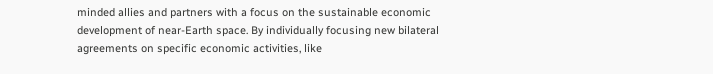minded allies and partners with a focus on the sustainable economic development of near-Earth space. By individually focusing new bilateral agreements on specific economic activities, like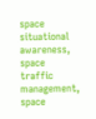space situational awareness, space traffic management, space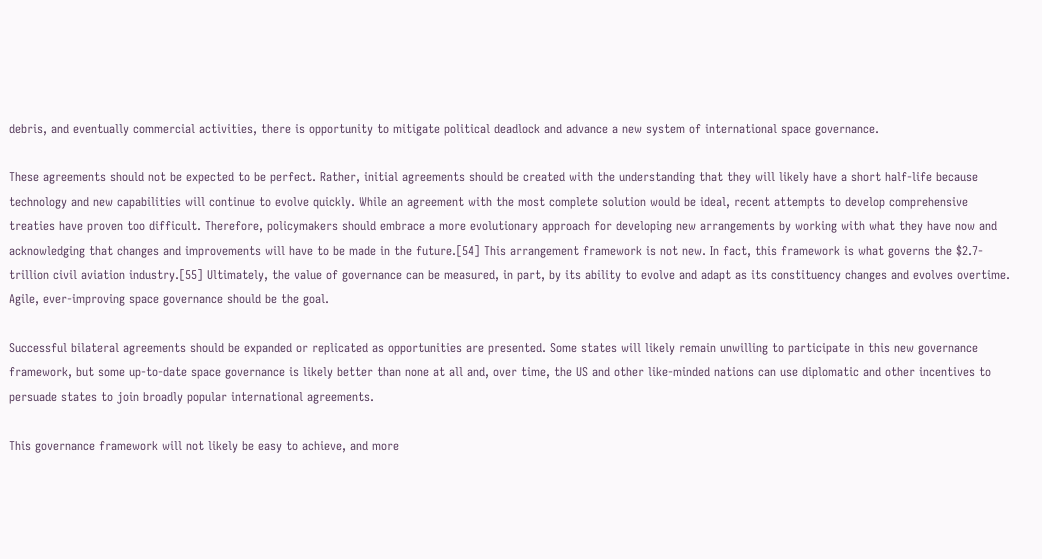debris, and eventually commercial activities, there is opportunity to mitigate political deadlock and advance a new system of international space governance.

These agreements should not be expected to be perfect. Rather, initial agreements should be created with the understanding that they will likely have a short half-life because technology and new capabilities will continue to evolve quickly. While an agreement with the most complete solution would be ideal, recent attempts to develop comprehensive treaties have proven too difficult. Therefore, policymakers should embrace a more evolutionary approach for developing new arrangements by working with what they have now and acknowledging that changes and improvements will have to be made in the future.[54] This arrangement framework is not new. In fact, this framework is what governs the $2.7-trillion civil aviation industry.[55] Ultimately, the value of governance can be measured, in part, by its ability to evolve and adapt as its constituency changes and evolves overtime. Agile, ever-improving space governance should be the goal.

Successful bilateral agreements should be expanded or replicated as opportunities are presented. Some states will likely remain unwilling to participate in this new governance framework, but some up-to-date space governance is likely better than none at all and, over time, the US and other like-minded nations can use diplomatic and other incentives to persuade states to join broadly popular international agreements.

This governance framework will not likely be easy to achieve, and more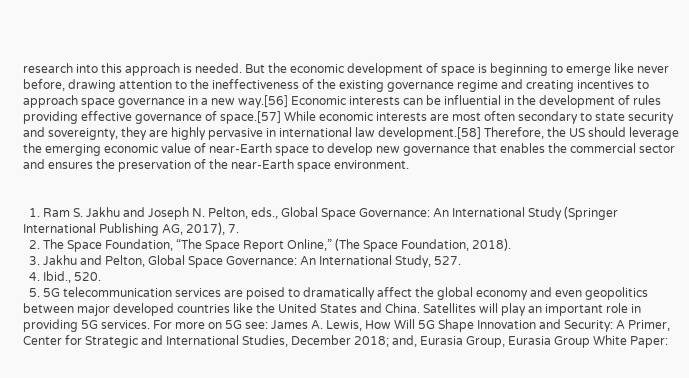research into this approach is needed. But the economic development of space is beginning to emerge like never before, drawing attention to the ineffectiveness of the existing governance regime and creating incentives to approach space governance in a new way.[56] Economic interests can be influential in the development of rules providing effective governance of space.[57] While economic interests are most often secondary to state security and sovereignty, they are highly pervasive in international law development.[58] Therefore, the US should leverage the emerging economic value of near-Earth space to develop new governance that enables the commercial sector and ensures the preservation of the near-Earth space environment.


  1. Ram S. Jakhu and Joseph N. Pelton, eds., Global Space Governance: An International Study (Springer International Publishing AG, 2017), 7.
  2. The Space Foundation, “The Space Report Online,” (The Space Foundation, 2018).
  3. Jakhu and Pelton, Global Space Governance: An International Study, 527.
  4. Ibid., 520.
  5. 5G telecommunication services are poised to dramatically affect the global economy and even geopolitics between major developed countries like the United States and China. Satellites will play an important role in providing 5G services. For more on 5G see: James A. Lewis, How Will 5G Shape Innovation and Security: A Primer, Center for Strategic and International Studies, December 2018; and, Eurasia Group, Eurasia Group White Paper: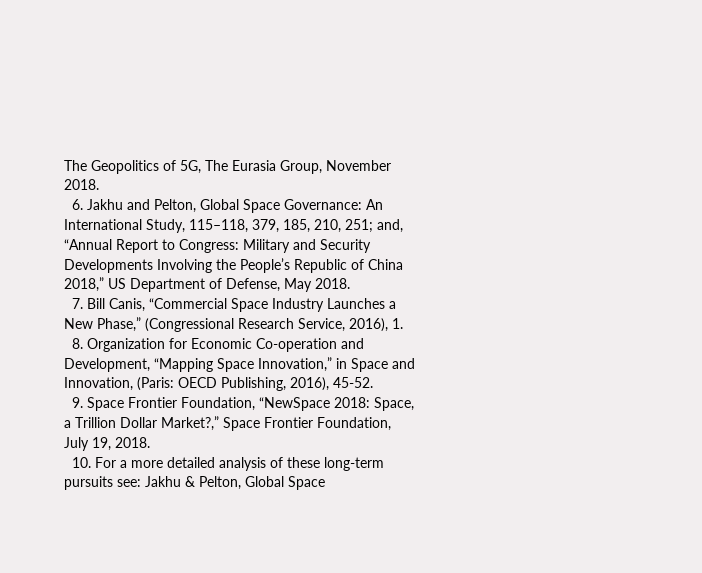The Geopolitics of 5G, The Eurasia Group, November 2018.
  6. Jakhu and Pelton, Global Space Governance: An International Study, 115–118, 379, 185, 210, 251; and, “Annual Report to Congress: Military and Security Developments Involving the People’s Republic of China 2018,” US Department of Defense, May 2018.
  7. Bill Canis, “Commercial Space Industry Launches a New Phase,” (Congressional Research Service, 2016), 1.
  8. Organization for Economic Co-operation and Development, “Mapping Space Innovation,” in Space and Innovation, (Paris: OECD Publishing, 2016), 45-52.
  9. Space Frontier Foundation, “NewSpace 2018: Space, a Trillion Dollar Market?,” Space Frontier Foundation, July 19, 2018.
  10. For a more detailed analysis of these long-term pursuits see: Jakhu & Pelton, Global Space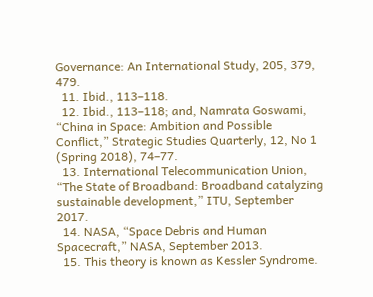Governance: An International Study, 205, 379, 479.
  11. Ibid., 113–118.
  12. Ibid., 113–118; and, Namrata Goswami, “China in Space: Ambition and Possible Conflict,” Strategic Studies Quarterly, 12, No 1 (Spring 2018), 74–77.
  13. International Telecommunication Union, “The State of Broadband: Broadband catalyzing sustainable development,” ITU, September 2017.
  14. NASA, “Space Debris and Human Spacecraft,” NASA, September 2013.
  15. This theory is known as Kessler Syndrome.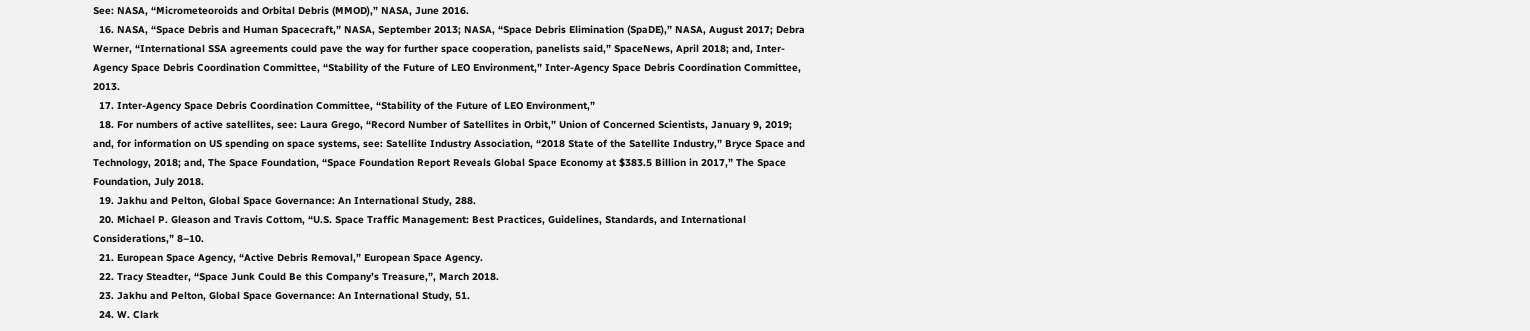See: NASA, “Micrometeoroids and Orbital Debris (MMOD),” NASA, June 2016.
  16. NASA, “Space Debris and Human Spacecraft,” NASA, September 2013; NASA, “Space Debris Elimination (SpaDE),” NASA, August 2017; Debra Werner, “International SSA agreements could pave the way for further space cooperation, panelists said,” SpaceNews, April 2018; and, Inter-Agency Space Debris Coordination Committee, “Stability of the Future of LEO Environment,” Inter-Agency Space Debris Coordination Committee, 2013.
  17. Inter-Agency Space Debris Coordination Committee, “Stability of the Future of LEO Environment,”
  18. For numbers of active satellites, see: Laura Grego, “Record Number of Satellites in Orbit,” Union of Concerned Scientists, January 9, 2019; and, for information on US spending on space systems, see: Satellite Industry Association, “2018 State of the Satellite Industry,” Bryce Space and Technology, 2018; and, The Space Foundation, “Space Foundation Report Reveals Global Space Economy at $383.5 Billion in 2017,” The Space Foundation, July 2018.
  19. Jakhu and Pelton, Global Space Governance: An International Study, 288.
  20. Michael P. Gleason and Travis Cottom, “U.S. Space Traffic Management: Best Practices, Guidelines, Standards, and International Considerations,” 8–10.
  21. European Space Agency, “Active Debris Removal,” European Space Agency.
  22. Tracy Steadter, “Space Junk Could Be this Company’s Treasure,”, March 2018.
  23. Jakhu and Pelton, Global Space Governance: An International Study, 51.
  24. W. Clark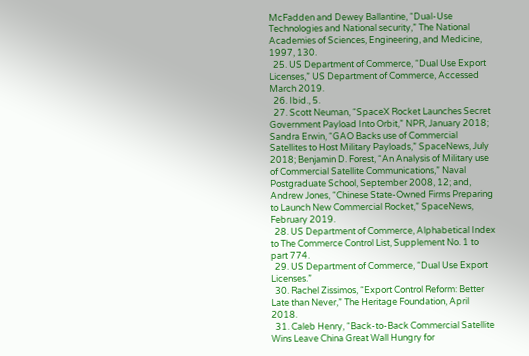McFadden and Dewey Ballantine, “Dual-Use Technologies and National security,” The National Academies of Sciences, Engineering, and Medicine, 1997, 130.
  25. US Department of Commerce, “Dual Use Export Licenses,” US Department of Commerce, Accessed March 2019.
  26. Ibid., 5.
  27. Scott Neuman, “SpaceX Rocket Launches Secret Government Payload Into Orbit,” NPR, January 2018; Sandra Erwin, “GAO Backs use of Commercial Satellites to Host Military Payloads,” SpaceNews, July 2018; Benjamin D. Forest, “An Analysis of Military use of Commercial Satellite Communications,” Naval Postgraduate School, September 2008, 12; and, Andrew Jones, “Chinese State-Owned Firms Preparing to Launch New Commercial Rocket,” SpaceNews, February 2019.
  28. US Department of Commerce, Alphabetical Index to The Commerce Control List, Supplement No. 1 to part 774.
  29. US Department of Commerce, “Dual Use Export Licenses.”
  30. Rachel Zissimos, “Export Control Reform: Better Late than Never,” The Heritage Foundation, April 2018.
  31. Caleb Henry, “Back-to-Back Commercial Satellite Wins Leave China Great Wall Hungry for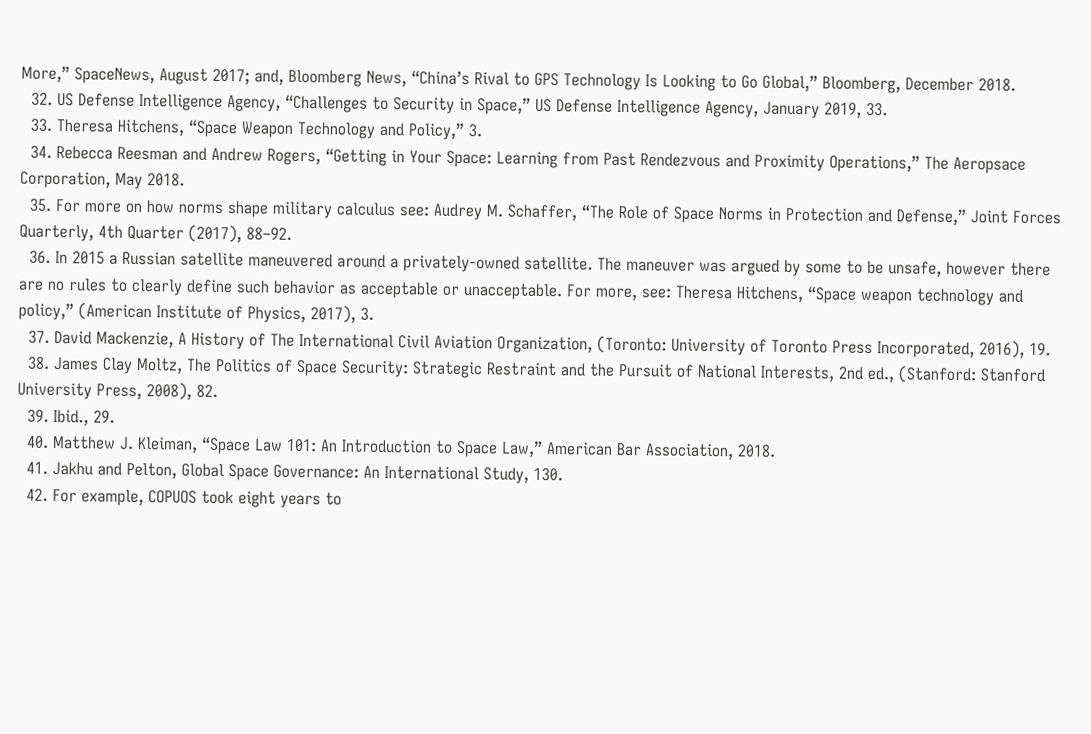More,” SpaceNews, August 2017; and, Bloomberg News, “China’s Rival to GPS Technology Is Looking to Go Global,” Bloomberg, December 2018.
  32. US Defense Intelligence Agency, “Challenges to Security in Space,” US Defense Intelligence Agency, January 2019, 33.
  33. Theresa Hitchens, “Space Weapon Technology and Policy,” 3.
  34. Rebecca Reesman and Andrew Rogers, “Getting in Your Space: Learning from Past Rendezvous and Proximity Operations,” The Aeropsace Corporation, May 2018.
  35. For more on how norms shape military calculus see: Audrey M. Schaffer, “The Role of Space Norms in Protection and Defense,” Joint Forces Quarterly, 4th Quarter (2017), 88–92.
  36. In 2015 a Russian satellite maneuvered around a privately-owned satellite. The maneuver was argued by some to be unsafe, however there are no rules to clearly define such behavior as acceptable or unacceptable. For more, see: Theresa Hitchens, “Space weapon technology and policy,” (American Institute of Physics, 2017), 3.
  37. David Mackenzie, A History of The International Civil Aviation Organization, (Toronto: University of Toronto Press Incorporated, 2016), 19.
  38. James Clay Moltz, The Politics of Space Security: Strategic Restraint and the Pursuit of National Interests, 2nd ed., (Stanford: Stanford University Press, 2008), 82.
  39. Ibid., 29.
  40. Matthew J. Kleiman, “Space Law 101: An Introduction to Space Law,” American Bar Association, 2018.
  41. Jakhu and Pelton, Global Space Governance: An International Study, 130.
  42. For example, COPUOS took eight years to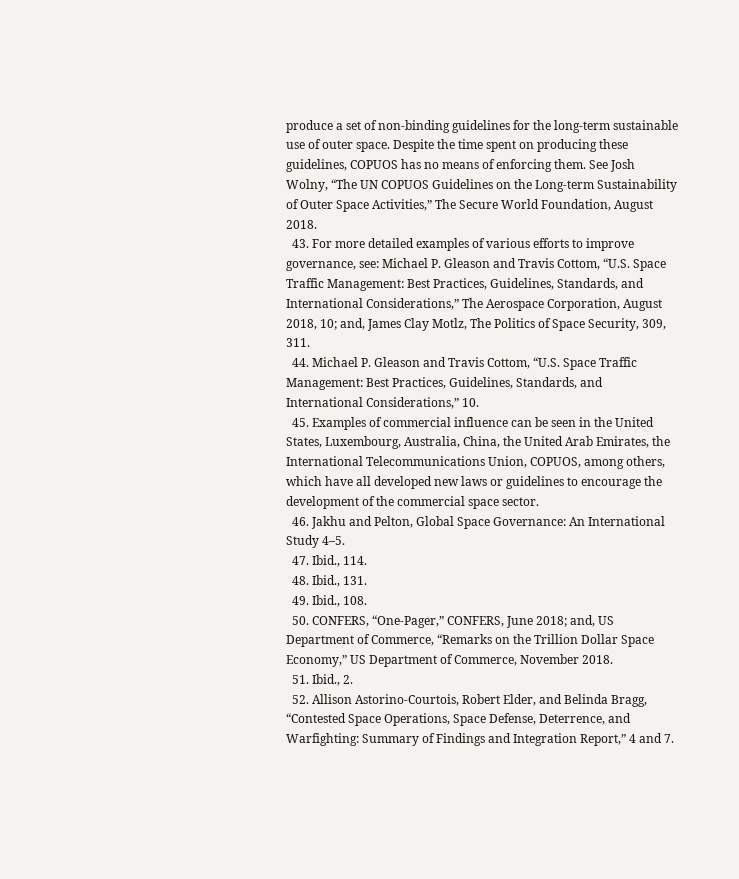produce a set of non-binding guidelines for the long-term sustainable use of outer space. Despite the time spent on producing these guidelines, COPUOS has no means of enforcing them. See Josh Wolny, “The UN COPUOS Guidelines on the Long-term Sustainability of Outer Space Activities,” The Secure World Foundation, August 2018.
  43. For more detailed examples of various efforts to improve governance, see: Michael P. Gleason and Travis Cottom, “U.S. Space Traffic Management: Best Practices, Guidelines, Standards, and International Considerations,” The Aerospace Corporation, August 2018, 10; and, James Clay Motlz, The Politics of Space Security, 309, 311.
  44. Michael P. Gleason and Travis Cottom, “U.S. Space Traffic Management: Best Practices, Guidelines, Standards, and International Considerations,” 10.
  45. Examples of commercial influence can be seen in the United States, Luxembourg, Australia, China, the United Arab Emirates, the International Telecommunications Union, COPUOS, among others, which have all developed new laws or guidelines to encourage the development of the commercial space sector.
  46. Jakhu and Pelton, Global Space Governance: An International Study 4–5.
  47. Ibid., 114.
  48. Ibid., 131.
  49. Ibid., 108.
  50. CONFERS, “One-Pager,” CONFERS, June 2018; and, US Department of Commerce, “Remarks on the Trillion Dollar Space Economy,” US Department of Commerce, November 2018.
  51. Ibid., 2.
  52. Allison Astorino-Courtois, Robert Elder, and Belinda Bragg, “Contested Space Operations, Space Defense, Deterrence, and Warfighting: Summary of Findings and Integration Report,” 4 and 7.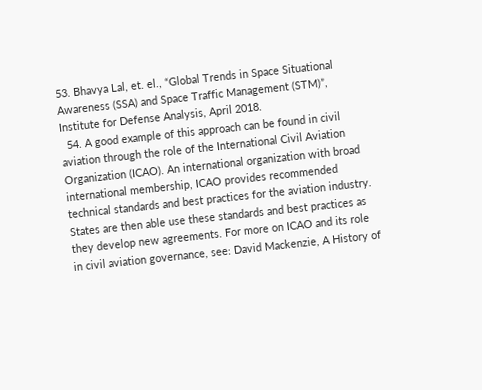53. Bhavya Lal, et. el., “Global Trends in Space Situational Awareness (SSA) and Space Traffic Management (STM)”, Institute for Defense Analysis, April 2018.
  54. A good example of this approach can be found in civil aviation through the role of the International Civil Aviation Organization (ICAO). An international organization with broad international membership, ICAO provides recommended technical standards and best practices for the aviation industry. States are then able use these standards and best practices as they develop new agreements. For more on ICAO and its role in civil aviation governance, see: David Mackenzie, A History of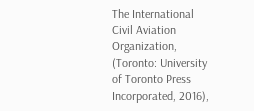The International Civil Aviation Organization, (Toronto: University of Toronto Press Incorporated, 2016),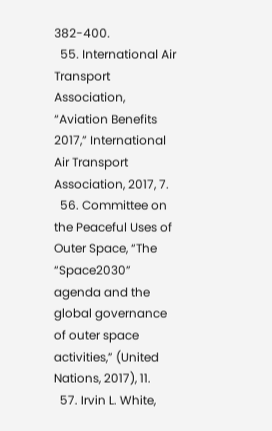382-400.
  55. International Air Transport Association, “Aviation Benefits 2017,” International Air Transport Association, 2017, 7.
  56. Committee on the Peaceful Uses of Outer Space, “The “Space2030” agenda and the global governance of outer space activities,” (United Nations, 2017), 11.
  57. Irvin L. White,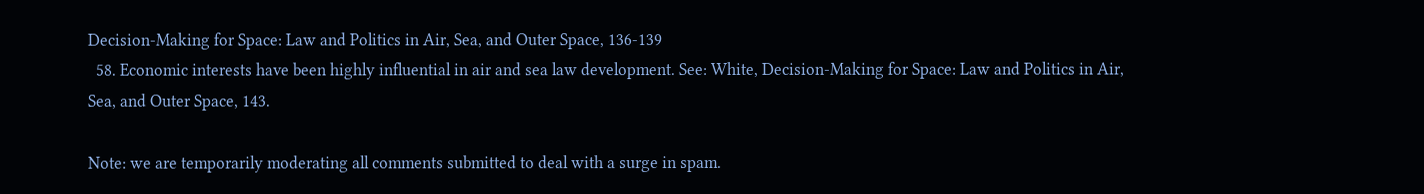Decision-Making for Space: Law and Politics in Air, Sea, and Outer Space, 136-139
  58. Economic interests have been highly influential in air and sea law development. See: White, Decision-Making for Space: Law and Politics in Air, Sea, and Outer Space, 143.

Note: we are temporarily moderating all comments submitted to deal with a surge in spam.